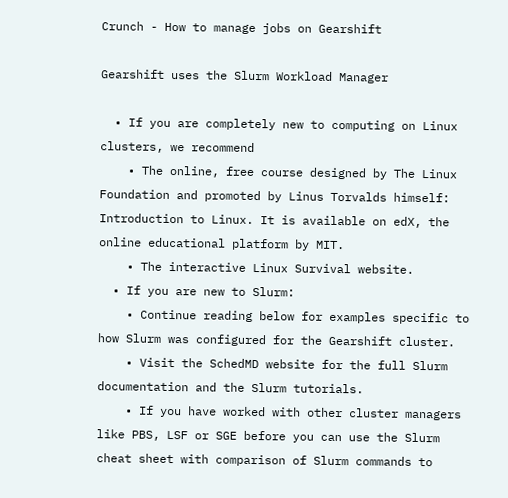Crunch - How to manage jobs on Gearshift

Gearshift uses the Slurm Workload Manager

  • If you are completely new to computing on Linux clusters, we recommend
    • The online, free course designed by The Linux Foundation and promoted by Linus Torvalds himself: Introduction to Linux. It is available on edX, the online educational platform by MIT.
    • The interactive Linux Survival website.
  • If you are new to Slurm:
    • Continue reading below for examples specific to how Slurm was configured for the Gearshift cluster.
    • Visit the SchedMD website for the full Slurm documentation and the Slurm tutorials.
    • If you have worked with other cluster managers like PBS, LSF or SGE before you can use the Slurm cheat sheet with comparison of Slurm commands to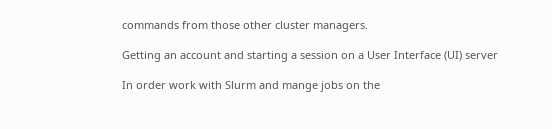commands from those other cluster managers.

Getting an account and starting a session on a User Interface (UI) server

In order work with Slurm and mange jobs on the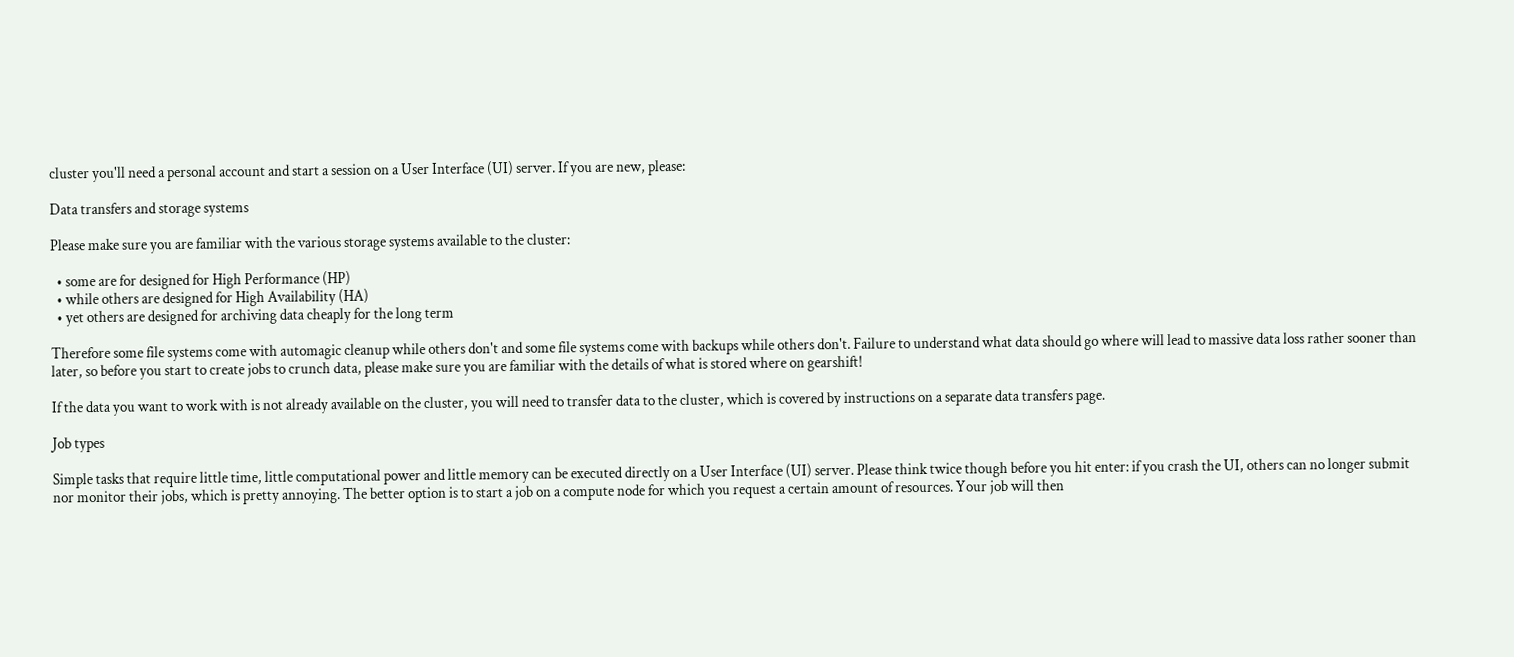cluster you'll need a personal account and start a session on a User Interface (UI) server. If you are new, please:

Data transfers and storage systems

Please make sure you are familiar with the various storage systems available to the cluster:

  • some are for designed for High Performance (HP)
  • while others are designed for High Availability (HA)
  • yet others are designed for archiving data cheaply for the long term

Therefore some file systems come with automagic cleanup while others don't and some file systems come with backups while others don't. Failure to understand what data should go where will lead to massive data loss rather sooner than later, so before you start to create jobs to crunch data, please make sure you are familiar with the details of what is stored where on gearshift!

If the data you want to work with is not already available on the cluster, you will need to transfer data to the cluster, which is covered by instructions on a separate data transfers page.

Job types

Simple tasks that require little time, little computational power and little memory can be executed directly on a User Interface (UI) server. Please think twice though before you hit enter: if you crash the UI, others can no longer submit nor monitor their jobs, which is pretty annoying. The better option is to start a job on a compute node for which you request a certain amount of resources. Your job will then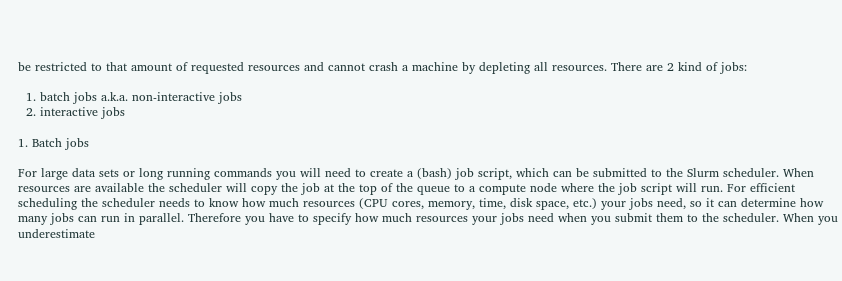be restricted to that amount of requested resources and cannot crash a machine by depleting all resources. There are 2 kind of jobs:

  1. batch jobs a.k.a. non-interactive jobs
  2. interactive jobs

1. Batch jobs

For large data sets or long running commands you will need to create a (bash) job script, which can be submitted to the Slurm scheduler. When resources are available the scheduler will copy the job at the top of the queue to a compute node where the job script will run. For efficient scheduling the scheduler needs to know how much resources (CPU cores, memory, time, disk space, etc.) your jobs need, so it can determine how many jobs can run in parallel. Therefore you have to specify how much resources your jobs need when you submit them to the scheduler. When you underestimate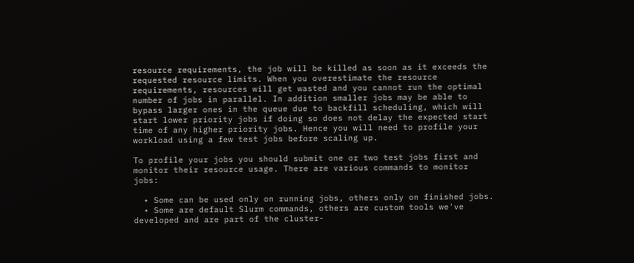resource requirements, the job will be killed as soon as it exceeds the requested resource limits. When you overestimate the resource requirements, resources will get wasted and you cannot run the optimal number of jobs in parallel. In addition smaller jobs may be able to bypass larger ones in the queue due to backfill scheduling, which will start lower priority jobs if doing so does not delay the expected start time of any higher priority jobs. Hence you will need to profile your workload using a few test jobs before scaling up.

To profile your jobs you should submit one or two test jobs first and monitor their resource usage. There are various commands to monitor jobs:

  • Some can be used only on running jobs, others only on finished jobs.
  • Some are default Slurm commands, others are custom tools we've developed and are part of the cluster-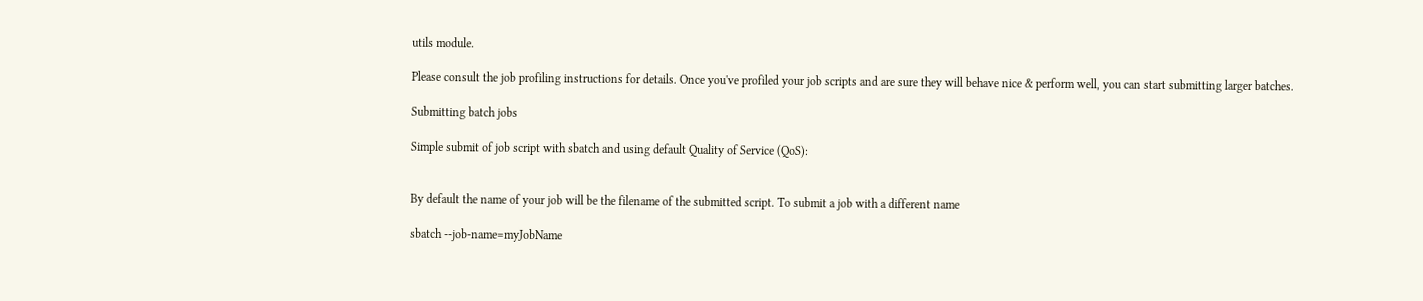utils module.

Please consult the job profiling instructions for details. Once you've profiled your job scripts and are sure they will behave nice & perform well, you can start submitting larger batches.

Submitting batch jobs

Simple submit of job script with sbatch and using default Quality of Service (QoS):


By default the name of your job will be the filename of the submitted script. To submit a job with a different name

sbatch --job-name=myJobName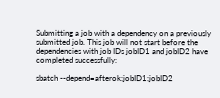Submitting a job with a dependency on a previously submitted job. This job will not start before the dependencies with job IDs jobID1 and jobID2 have completed successfully:

sbatch --depend=afterok:jobID1:jobID2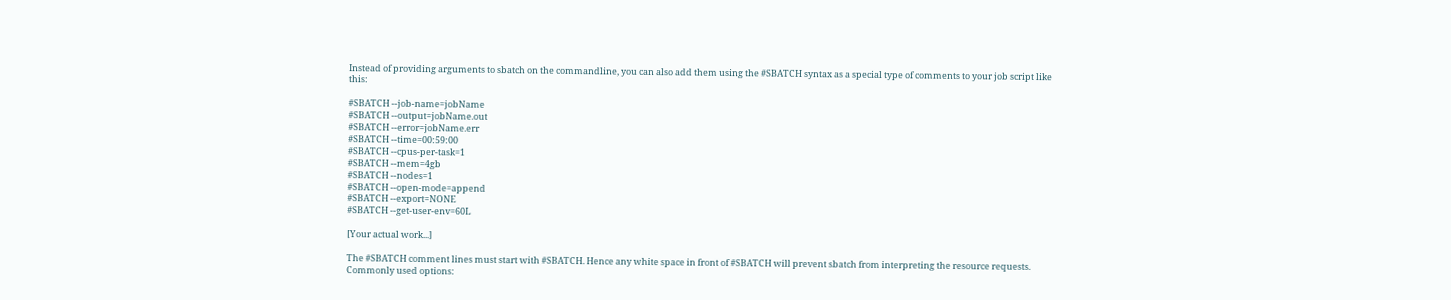Instead of providing arguments to sbatch on the commandline, you can also add them using the #SBATCH syntax as a special type of comments to your job script like this:

#SBATCH --job-name=jobName
#SBATCH --output=jobName.out
#SBATCH --error=jobName.err
#SBATCH --time=00:59:00
#SBATCH --cpus-per-task=1
#SBATCH --mem=4gb
#SBATCH --nodes=1
#SBATCH --open-mode=append
#SBATCH --export=NONE
#SBATCH --get-user-env=60L

[Your actual work...]

The #SBATCH comment lines must start with #SBATCH. Hence any white space in front of #SBATCH will prevent sbatch from interpreting the resource requests.
Commonly used options: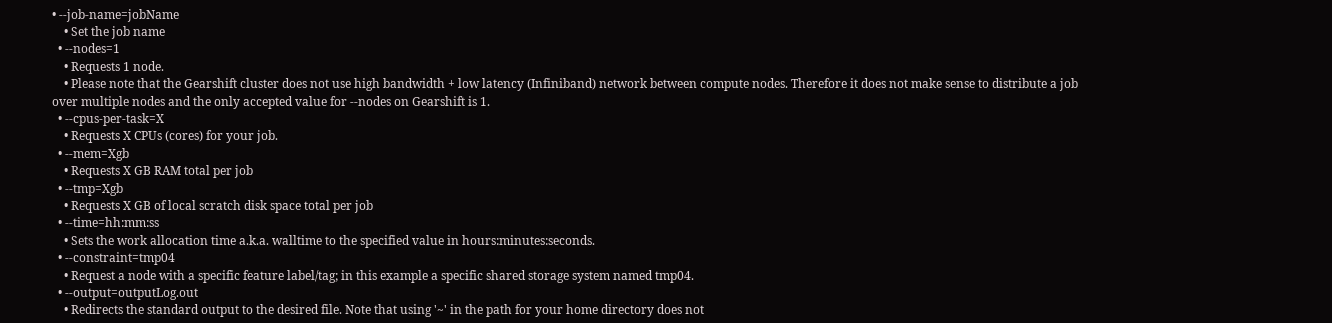• --job-name=jobName
    • Set the job name
  • --nodes=1
    • Requests 1 node.
    • Please note that the Gearshift cluster does not use high bandwidth + low latency (Infiniband) network between compute nodes. Therefore it does not make sense to distribute a job over multiple nodes and the only accepted value for --nodes on Gearshift is 1.
  • --cpus-per-task=X
    • Requests X CPUs (cores) for your job.
  • --mem=Xgb
    • Requests X GB RAM total per job
  • --tmp=Xgb
    • Requests X GB of local scratch disk space total per job
  • --time=hh:mm:ss
    • Sets the work allocation time a.k.a. walltime to the specified value in hours:minutes:seconds.
  • --constraint=tmp04
    • Request a node with a specific feature label/tag; in this example a specific shared storage system named tmp04.
  • --output=outputLog.out
    • Redirects the standard output to the desired file. Note that using '~' in the path for your home directory does not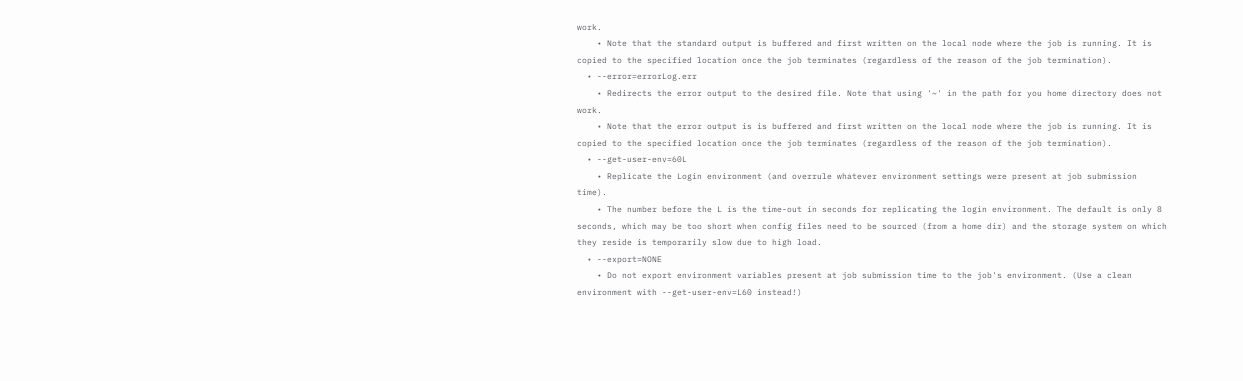work.
    • Note that the standard output is buffered and first written on the local node where the job is running. It is copied to the specified location once the job terminates (regardless of the reason of the job termination).
  • --error=errorLog.err
    • Redirects the error output to the desired file. Note that using '~' in the path for you home directory does not work.
    • Note that the error output is is buffered and first written on the local node where the job is running. It is copied to the specified location once the job terminates (regardless of the reason of the job termination).
  • --get-user-env=60L
    • Replicate the Login environment (and overrule whatever environment settings were present at job submission time).
    • The number before the L is the time-out in seconds for replicating the login environment. The default is only 8 seconds, which may be too short when config files need to be sourced (from a home dir) and the storage system on which they reside is temporarily slow due to high load.
  • --export=NONE
    • Do not export environment variables present at job submission time to the job's environment. (Use a clean environment with --get-user-env=L60 instead!)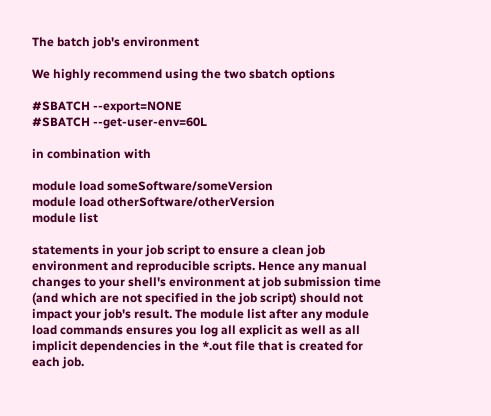The batch job's environment

We highly recommend using the two sbatch options

#SBATCH --export=NONE
#SBATCH --get-user-env=60L

in combination with

module load someSoftware/someVersion
module load otherSoftware/otherVersion
module list

statements in your job script to ensure a clean job environment and reproducible scripts. Hence any manual changes to your shell's environment at job submission time (and which are not specified in the job script) should not impact your job's result. The module list after any module load commands ensures you log all explicit as well as all implicit dependencies in the *.out file that is created for each job.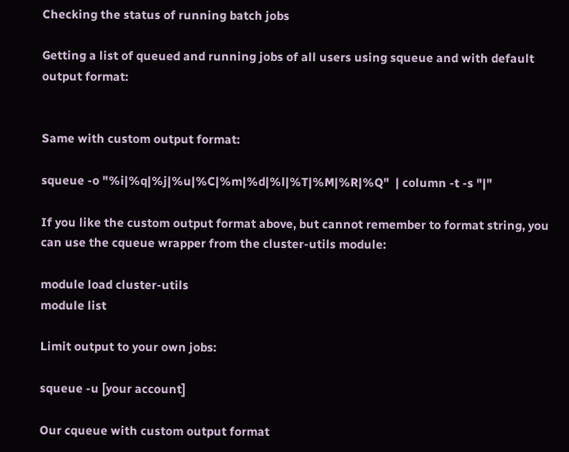Checking the status of running batch jobs

Getting a list of queued and running jobs of all users using squeue and with default output format:


Same with custom output format:

squeue -o "%i|%q|%j|%u|%C|%m|%d|%l|%T|%M|%R|%Q"  | column -t -s "|"

If you like the custom output format above, but cannot remember to format string, you can use the cqueue wrapper from the cluster-utils module:

module load cluster-utils
module list

Limit output to your own jobs:

squeue -u [your account]

Our cqueue with custom output format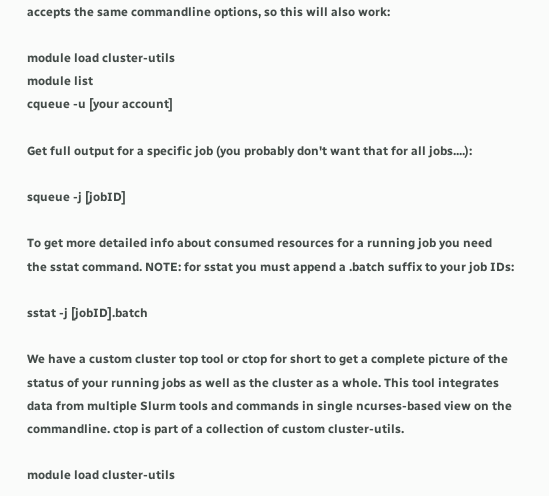accepts the same commandline options, so this will also work:

module load cluster-utils
module list
cqueue -u [your account]

Get full output for a specific job (you probably don't want that for all jobs....):

squeue -j [jobID]

To get more detailed info about consumed resources for a running job you need the sstat command. NOTE: for sstat you must append a .batch suffix to your job IDs:

sstat -j [jobID].batch

We have a custom cluster top tool or ctop for short to get a complete picture of the status of your running jobs as well as the cluster as a whole. This tool integrates data from multiple Slurm tools and commands in single ncurses-based view on the commandline. ctop is part of a collection of custom cluster-utils.

module load cluster-utils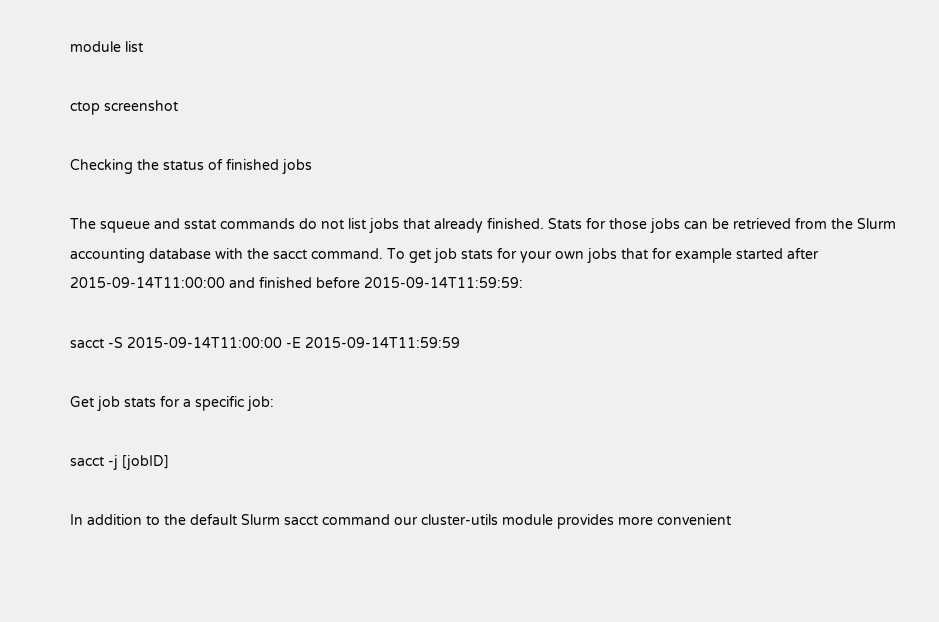module list

ctop screenshot

Checking the status of finished jobs

The squeue and sstat commands do not list jobs that already finished. Stats for those jobs can be retrieved from the Slurm accounting database with the sacct command. To get job stats for your own jobs that for example started after 2015-09-14T11:00:00 and finished before 2015-09-14T11:59:59:

sacct -S 2015-09-14T11:00:00 -E 2015-09-14T11:59:59

Get job stats for a specific job:

sacct -j [jobID]

In addition to the default Slurm sacct command our cluster-utils module provides more convenient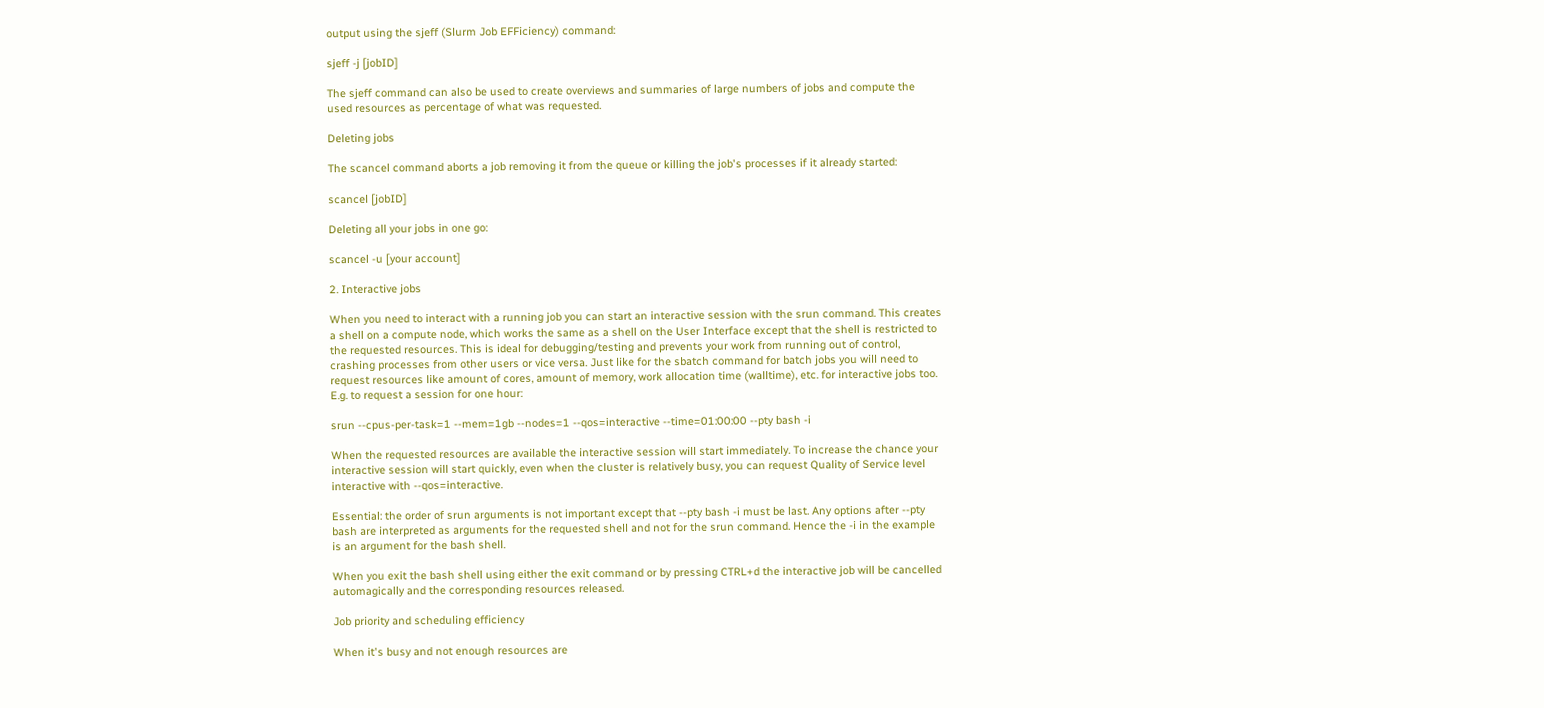output using the sjeff (Slurm Job EFFiciency) command:

sjeff -j [jobID]

The sjeff command can also be used to create overviews and summaries of large numbers of jobs and compute the used resources as percentage of what was requested.

Deleting jobs

The scancel command aborts a job removing it from the queue or killing the job's processes if it already started:

scancel [jobID]

Deleting all your jobs in one go:

scancel -u [your account]

2. Interactive jobs

When you need to interact with a running job you can start an interactive session with the srun command. This creates a shell on a compute node, which works the same as a shell on the User Interface except that the shell is restricted to the requested resources. This is ideal for debugging/testing and prevents your work from running out of control, crashing processes from other users or vice versa. Just like for the sbatch command for batch jobs you will need to request resources like amount of cores, amount of memory, work allocation time (walltime), etc. for interactive jobs too. E.g. to request a session for one hour:

srun --cpus-per-task=1 --mem=1gb --nodes=1 --qos=interactive --time=01:00:00 --pty bash -i

When the requested resources are available the interactive session will start immediately. To increase the chance your interactive session will start quickly, even when the cluster is relatively busy, you can request Quality of Service level interactive with --qos=interactive.

Essential: the order of srun arguments is not important except that --pty bash -i must be last. Any options after --pty bash are interpreted as arguments for the requested shell and not for the srun command. Hence the -i in the example is an argument for the bash shell.

When you exit the bash shell using either the exit command or by pressing CTRL+d the interactive job will be cancelled automagically and the corresponding resources released.

Job priority and scheduling efficiency

When it's busy and not enough resources are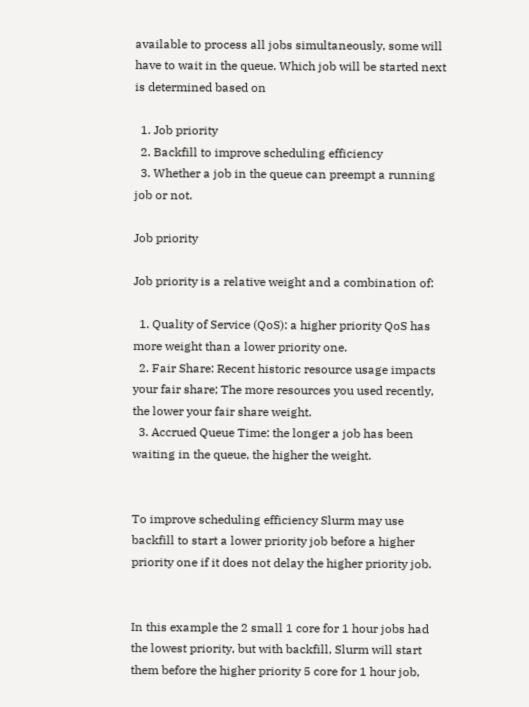available to process all jobs simultaneously, some will have to wait in the queue. Which job will be started next is determined based on

  1. Job priority
  2. Backfill to improve scheduling efficiency
  3. Whether a job in the queue can preempt a running job or not.

Job priority

Job priority is a relative weight and a combination of:

  1. Quality of Service (QoS): a higher priority QoS has more weight than a lower priority one.
  2. Fair Share: Recent historic resource usage impacts your fair share; The more resources you used recently, the lower your fair share weight.
  3. Accrued Queue Time: the longer a job has been waiting in the queue, the higher the weight.


To improve scheduling efficiency Slurm may use backfill to start a lower priority job before a higher priority one if it does not delay the higher priority job.


In this example the 2 small 1 core for 1 hour jobs had the lowest priority, but with backfill, Slurm will start them before the higher priority 5 core for 1 hour job,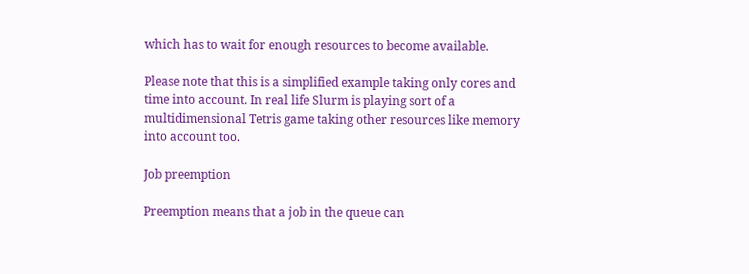which has to wait for enough resources to become available.

Please note that this is a simplified example taking only cores and time into account. In real life Slurm is playing sort of a multidimensional Tetris game taking other resources like memory into account too.

Job preemption

Preemption means that a job in the queue can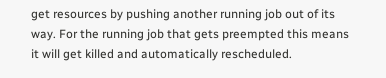get resources by pushing another running job out of its way. For the running job that gets preempted this means it will get killed and automatically rescheduled.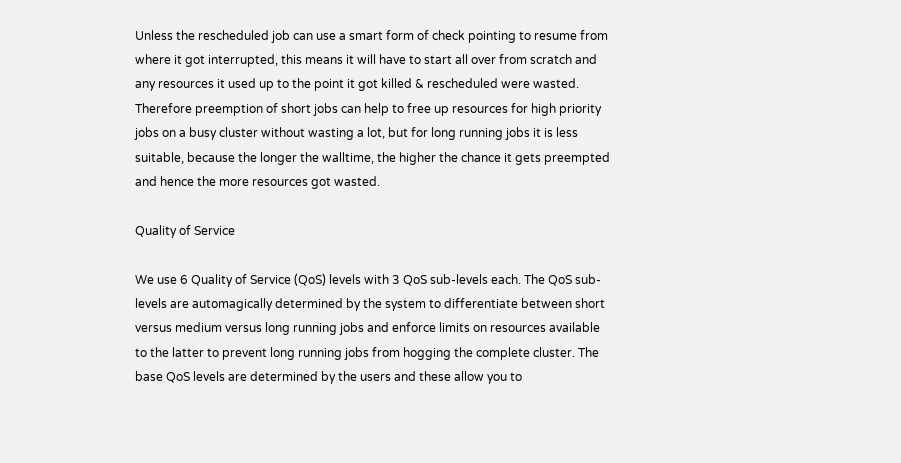Unless the rescheduled job can use a smart form of check pointing to resume from where it got interrupted, this means it will have to start all over from scratch and any resources it used up to the point it got killed & rescheduled were wasted. Therefore preemption of short jobs can help to free up resources for high priority jobs on a busy cluster without wasting a lot, but for long running jobs it is less suitable, because the longer the walltime, the higher the chance it gets preempted and hence the more resources got wasted.

Quality of Service

We use 6 Quality of Service (QoS) levels with 3 QoS sub-levels each. The QoS sub-levels are automagically determined by the system to differentiate between short versus medium versus long running jobs and enforce limits on resources available to the latter to prevent long running jobs from hogging the complete cluster. The base QoS levels are determined by the users and these allow you to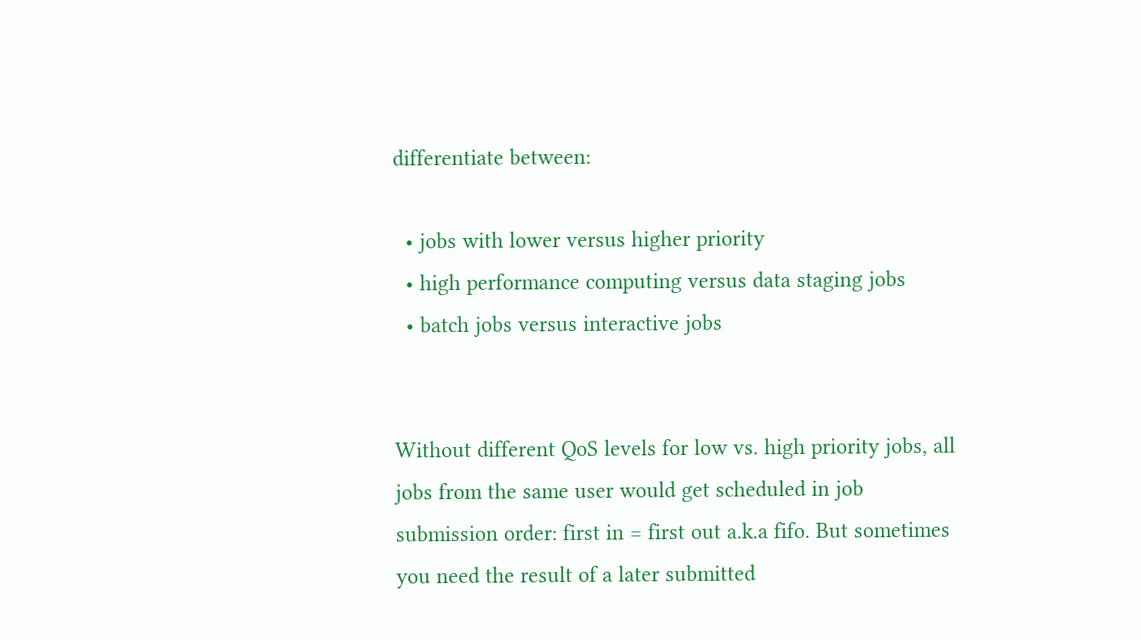differentiate between:

  • jobs with lower versus higher priority
  • high performance computing versus data staging jobs
  • batch jobs versus interactive jobs


Without different QoS levels for low vs. high priority jobs, all jobs from the same user would get scheduled in job submission order: first in = first out a.k.a fifo. But sometimes you need the result of a later submitted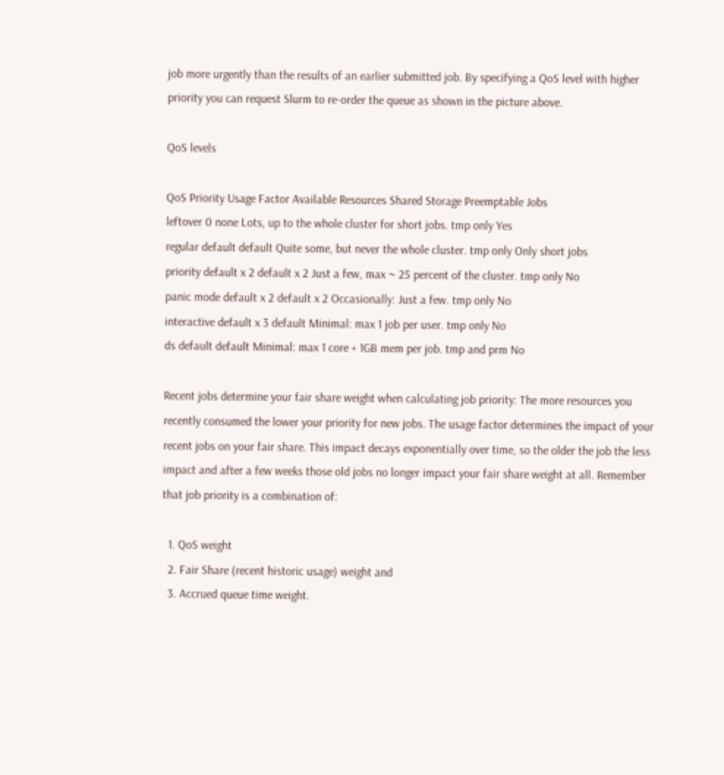job more urgently than the results of an earlier submitted job. By specifying a QoS level with higher priority you can request Slurm to re-order the queue as shown in the picture above.

QoS levels

QoS Priority Usage Factor Available Resources Shared Storage Preemptable Jobs
leftover 0 none Lots, up to the whole cluster for short jobs. tmp only Yes
regular default default Quite some, but never the whole cluster. tmp only Only short jobs
priority default x 2 default x 2 Just a few, max ~ 25 percent of the cluster. tmp only No
panic mode default x 2 default x 2 Occasionally: Just a few. tmp only No
interactive default x 3 default Minimal: max 1 job per user. tmp only No
ds default default Minimal: max 1 core + 1GB mem per job. tmp and prm No

Recent jobs determine your fair share weight when calculating job priority: The more resources you recently consumed the lower your priority for new jobs. The usage factor determines the impact of your recent jobs on your fair share. This impact decays exponentially over time, so the older the job the less impact and after a few weeks those old jobs no longer impact your fair share weight at all. Remember that job priority is a combination of:

  1. QoS weight
  2. Fair Share (recent historic usage) weight and
  3. Accrued queue time weight.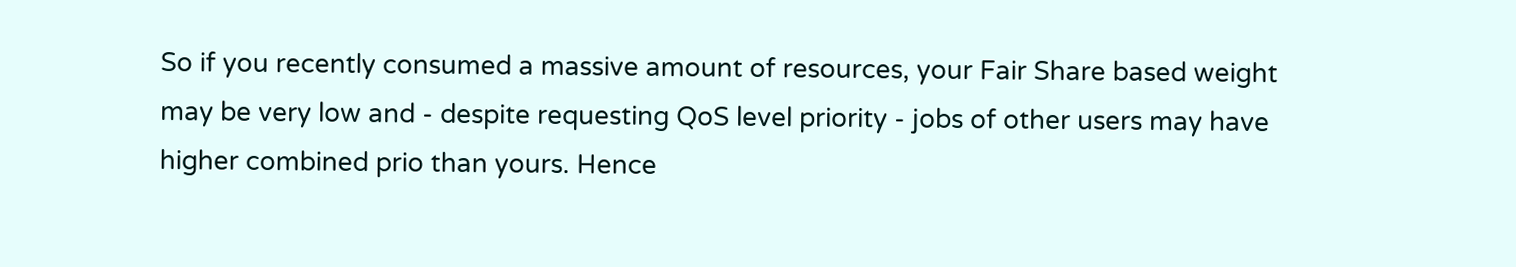So if you recently consumed a massive amount of resources, your Fair Share based weight may be very low and - despite requesting QoS level priority - jobs of other users may have higher combined prio than yours. Hence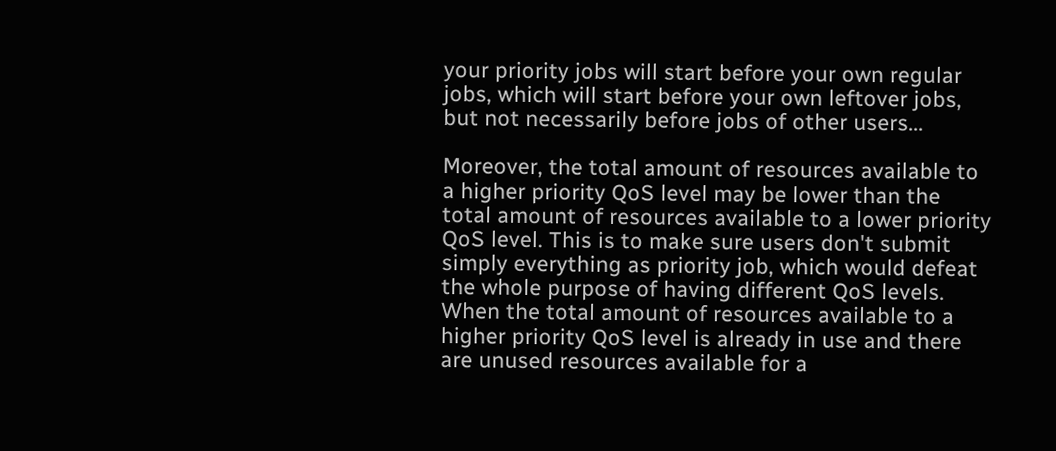your priority jobs will start before your own regular jobs, which will start before your own leftover jobs, but not necessarily before jobs of other users...

Moreover, the total amount of resources available to a higher priority QoS level may be lower than the total amount of resources available to a lower priority QoS level. This is to make sure users don't submit simply everything as priority job, which would defeat the whole purpose of having different QoS levels. When the total amount of resources available to a higher priority QoS level is already in use and there are unused resources available for a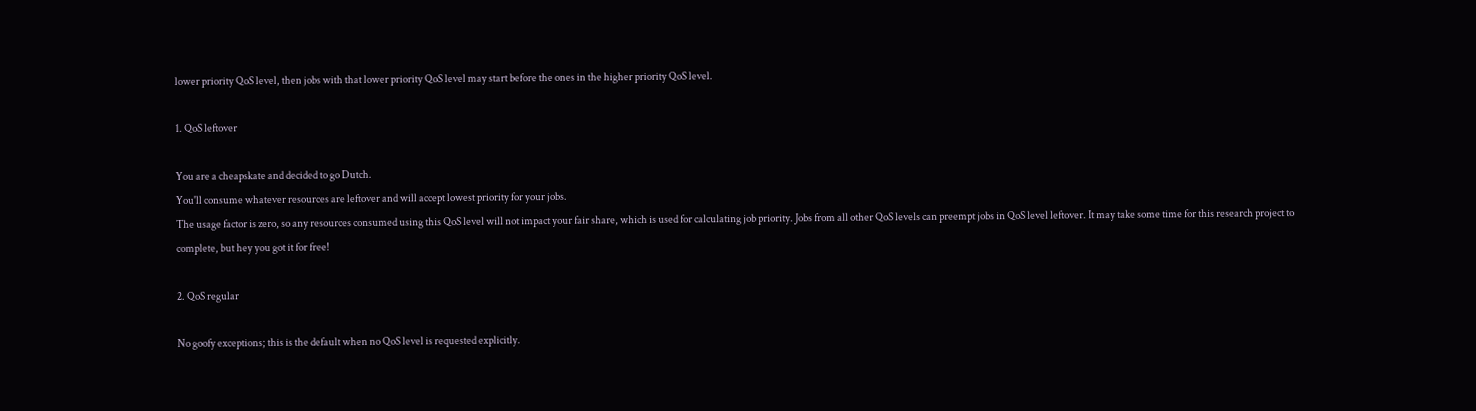lower priority QoS level, then jobs with that lower priority QoS level may start before the ones in the higher priority QoS level.

1. QoS leftover

You are a cheapskate and decided to go Dutch.
You'll consume whatever resources are leftover and will accept lowest priority for your jobs.
The usage factor is zero, so any resources consumed using this QoS level will not impact your fair share, which is used for calculating job priority. Jobs from all other QoS levels can preempt jobs in QoS level leftover. It may take some time for this research project to complete, but hey you got it for free!

2. QoS regular

No goofy exceptions; this is the default when no QoS level is requested explicitly.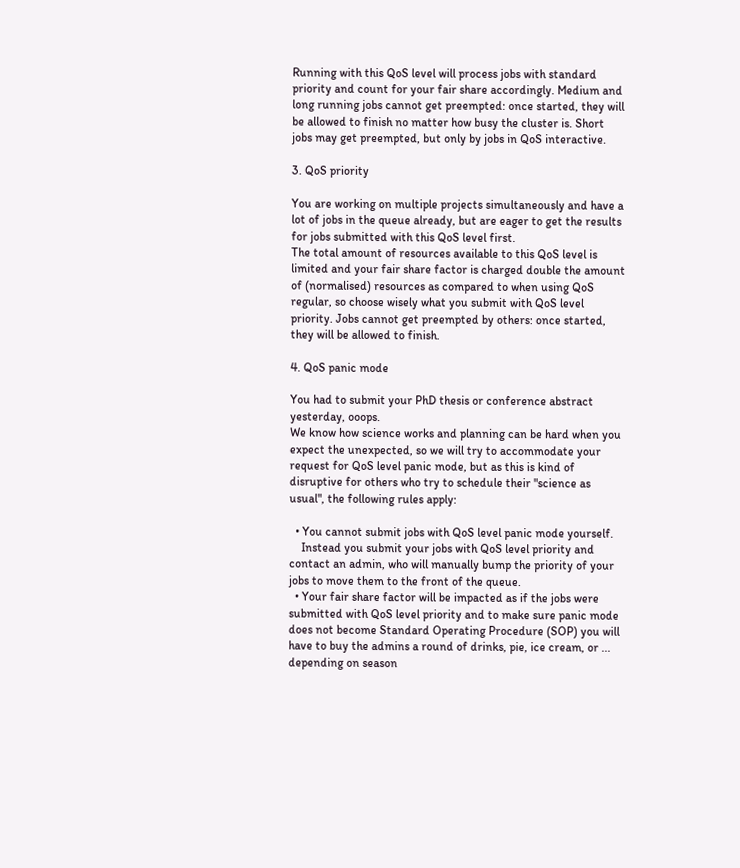Running with this QoS level will process jobs with standard priority and count for your fair share accordingly. Medium and long running jobs cannot get preempted: once started, they will be allowed to finish no matter how busy the cluster is. Short jobs may get preempted, but only by jobs in QoS interactive.

3. QoS priority

You are working on multiple projects simultaneously and have a lot of jobs in the queue already, but are eager to get the results for jobs submitted with this QoS level first.
The total amount of resources available to this QoS level is limited and your fair share factor is charged double the amount of (normalised) resources as compared to when using QoS regular, so choose wisely what you submit with QoS level priority. Jobs cannot get preempted by others: once started, they will be allowed to finish.

4. QoS panic mode

You had to submit your PhD thesis or conference abstract yesterday, ooops.
We know how science works and planning can be hard when you expect the unexpected, so we will try to accommodate your request for QoS level panic mode, but as this is kind of disruptive for others who try to schedule their "science as usual", the following rules apply:

  • You cannot submit jobs with QoS level panic mode yourself.
    Instead you submit your jobs with QoS level priority and contact an admin, who will manually bump the priority of your jobs to move them to the front of the queue.
  • Your fair share factor will be impacted as if the jobs were submitted with QoS level priority and to make sure panic mode does not become Standard Operating Procedure (SOP) you will have to buy the admins a round of drinks, pie, ice cream, or ... depending on season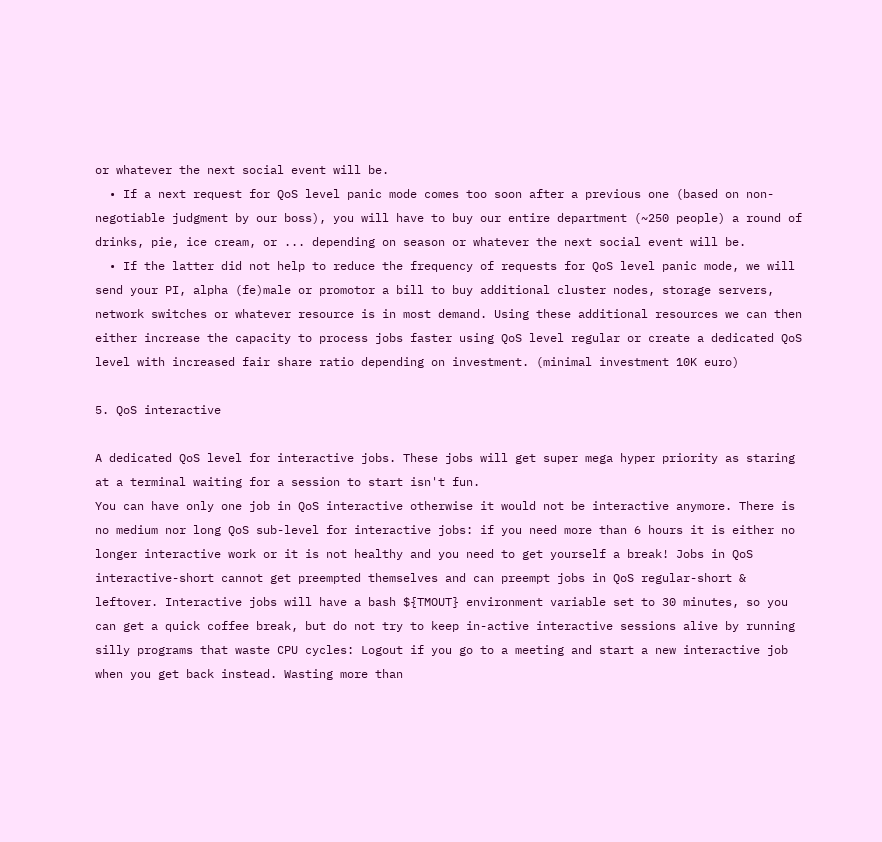or whatever the next social event will be.
  • If a next request for QoS level panic mode comes too soon after a previous one (based on non-negotiable judgment by our boss), you will have to buy our entire department (~250 people) a round of drinks, pie, ice cream, or ... depending on season or whatever the next social event will be.
  • If the latter did not help to reduce the frequency of requests for QoS level panic mode, we will send your PI, alpha (fe)male or promotor a bill to buy additional cluster nodes, storage servers, network switches or whatever resource is in most demand. Using these additional resources we can then either increase the capacity to process jobs faster using QoS level regular or create a dedicated QoS level with increased fair share ratio depending on investment. (minimal investment 10K euro)

5. QoS interactive

A dedicated QoS level for interactive jobs. These jobs will get super mega hyper priority as staring at a terminal waiting for a session to start isn't fun.
You can have only one job in QoS interactive otherwise it would not be interactive anymore. There is no medium nor long QoS sub-level for interactive jobs: if you need more than 6 hours it is either no longer interactive work or it is not healthy and you need to get yourself a break! Jobs in QoS interactive-short cannot get preempted themselves and can preempt jobs in QoS regular-short & leftover. Interactive jobs will have a bash ${TMOUT} environment variable set to 30 minutes, so you can get a quick coffee break, but do not try to keep in-active interactive sessions alive by running silly programs that waste CPU cycles: Logout if you go to a meeting and start a new interactive job when you get back instead. Wasting more than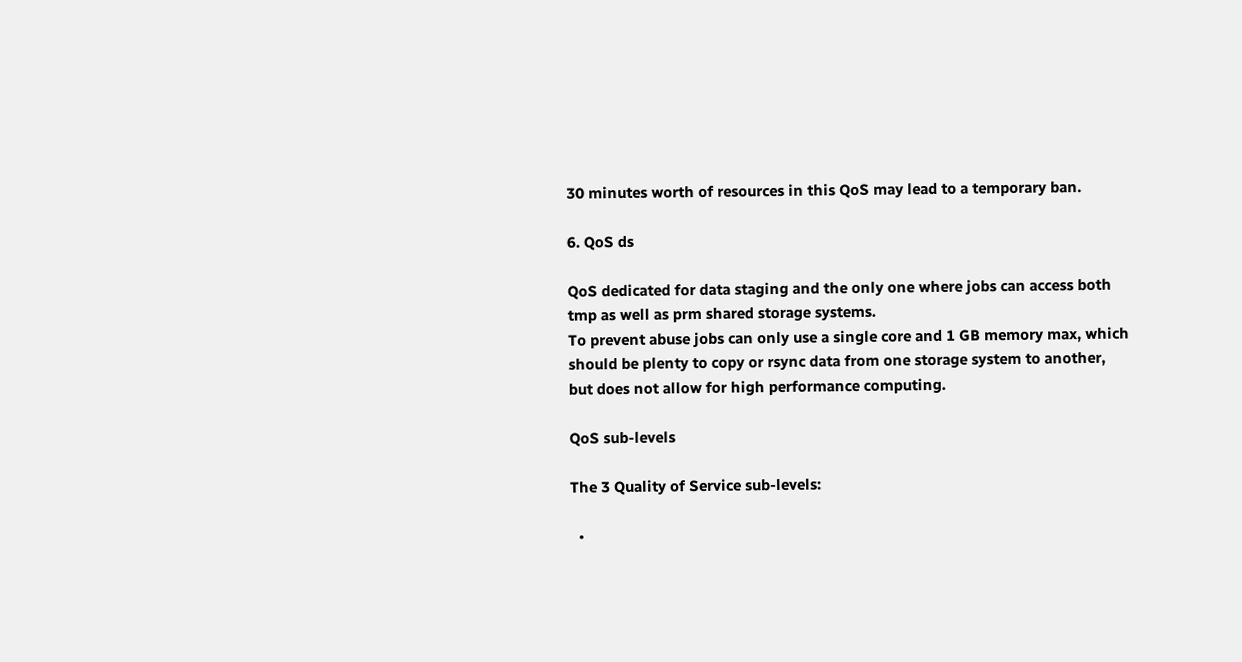30 minutes worth of resources in this QoS may lead to a temporary ban.

6. QoS ds

QoS dedicated for data staging and the only one where jobs can access both tmp as well as prm shared storage systems.
To prevent abuse jobs can only use a single core and 1 GB memory max, which should be plenty to copy or rsync data from one storage system to another, but does not allow for high performance computing.

QoS sub-levels

The 3 Quality of Service sub-levels:

  •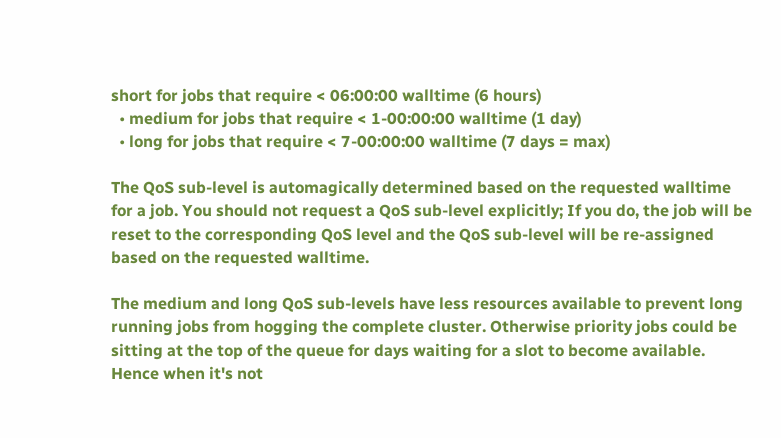short for jobs that require < 06:00:00 walltime (6 hours)
  • medium for jobs that require < 1-00:00:00 walltime (1 day)
  • long for jobs that require < 7-00:00:00 walltime (7 days = max)

The QoS sub-level is automagically determined based on the requested walltime for a job. You should not request a QoS sub-level explicitly; If you do, the job will be reset to the corresponding QoS level and the QoS sub-level will be re-assigned based on the requested walltime.

The medium and long QoS sub-levels have less resources available to prevent long running jobs from hogging the complete cluster. Otherwise priority jobs could be sitting at the top of the queue for days waiting for a slot to become available. Hence when it's not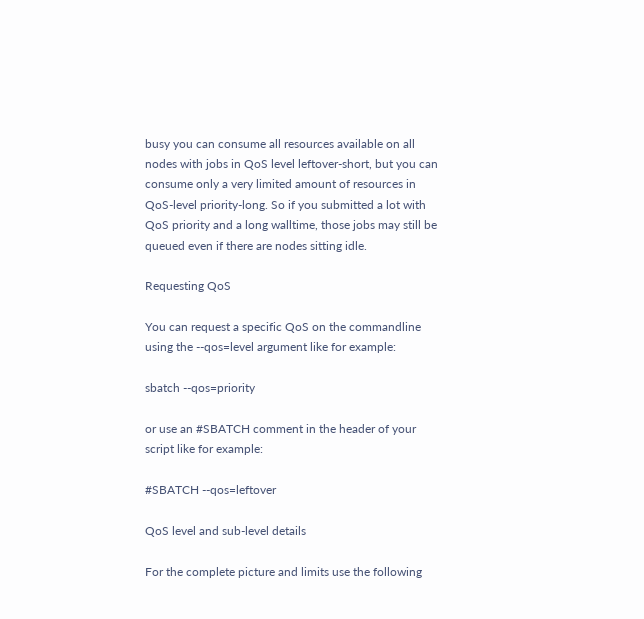busy you can consume all resources available on all nodes with jobs in QoS level leftover-short, but you can consume only a very limited amount of resources in QoS-level priority-long. So if you submitted a lot with QoS priority and a long walltime, those jobs may still be queued even if there are nodes sitting idle.

Requesting QoS

You can request a specific QoS on the commandline using the --qos=level argument like for example:

sbatch --qos=priority

or use an #SBATCH comment in the header of your script like for example:

#SBATCH --qos=leftover

QoS level and sub-level details

For the complete picture and limits use the following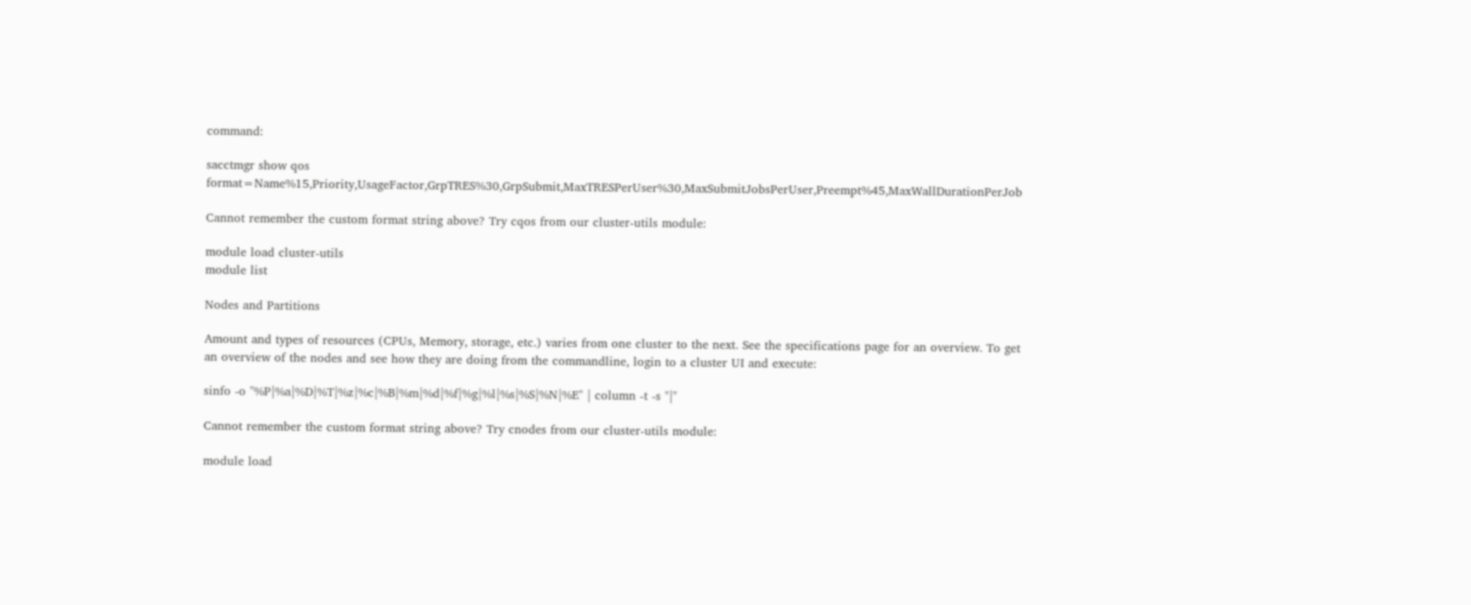command:

sacctmgr show qos format=Name%15,Priority,UsageFactor,GrpTRES%30,GrpSubmit,MaxTRESPerUser%30,MaxSubmitJobsPerUser,Preempt%45,MaxWallDurationPerJob

Cannot remember the custom format string above? Try cqos from our cluster-utils module:

module load cluster-utils
module list

Nodes and Partitions

Amount and types of resources (CPUs, Memory, storage, etc.) varies from one cluster to the next. See the specifications page for an overview. To get an overview of the nodes and see how they are doing from the commandline, login to a cluster UI and execute:

sinfo -o "%P|%a|%D|%T|%z|%c|%B|%m|%d|%f|%g|%l|%s|%S|%N|%E" | column -t -s "|"

Cannot remember the custom format string above? Try cnodes from our cluster-utils module:

module load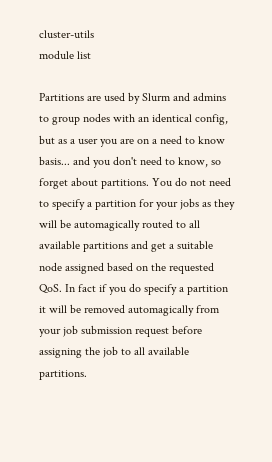cluster-utils
module list

Partitions are used by Slurm and admins to group nodes with an identical config, but as a user you are on a need to know basis... and you don't need to know, so forget about partitions. You do not need to specify a partition for your jobs as they will be automagically routed to all available partitions and get a suitable node assigned based on the requested QoS. In fact if you do specify a partition it will be removed automagically from your job submission request before assigning the job to all available partitions.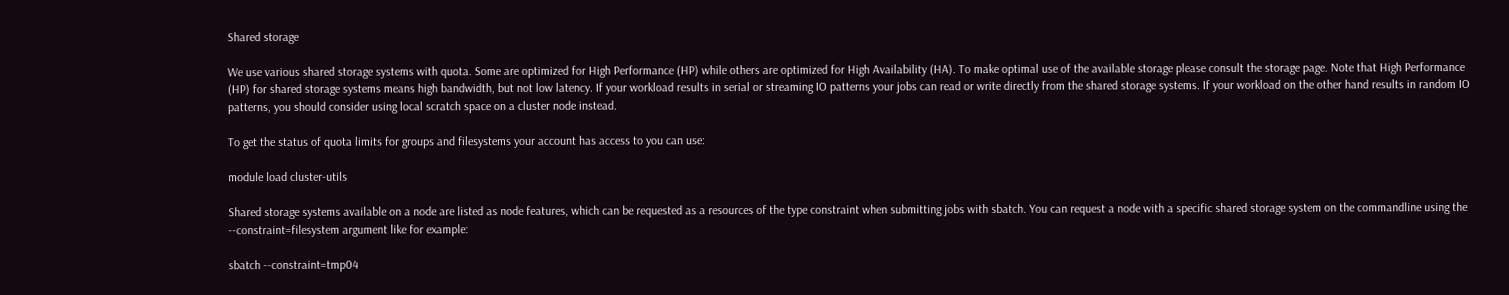Shared storage

We use various shared storage systems with quota. Some are optimized for High Performance (HP) while others are optimized for High Availability (HA). To make optimal use of the available storage please consult the storage page. Note that High Performance (HP) for shared storage systems means high bandwidth, but not low latency. If your workload results in serial or streaming IO patterns your jobs can read or write directly from the shared storage systems. If your workload on the other hand results in random IO patterns, you should consider using local scratch space on a cluster node instead.

To get the status of quota limits for groups and filesystems your account has access to you can use:

module load cluster-utils

Shared storage systems available on a node are listed as node features, which can be requested as a resources of the type constraint when submitting jobs with sbatch. You can request a node with a specific shared storage system on the commandline using the --constraint=filesystem argument like for example:

sbatch --constraint=tmp04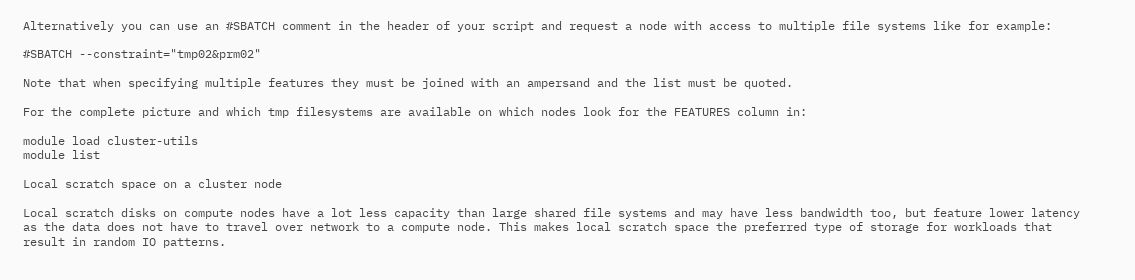Alternatively you can use an #SBATCH comment in the header of your script and request a node with access to multiple file systems like for example:

#SBATCH --constraint="tmp02&prm02"

Note that when specifying multiple features they must be joined with an ampersand and the list must be quoted.

For the complete picture and which tmp filesystems are available on which nodes look for the FEATURES column in:

module load cluster-utils
module list

Local scratch space on a cluster node

Local scratch disks on compute nodes have a lot less capacity than large shared file systems and may have less bandwidth too, but feature lower latency as the data does not have to travel over network to a compute node. This makes local scratch space the preferred type of storage for workloads that result in random IO patterns.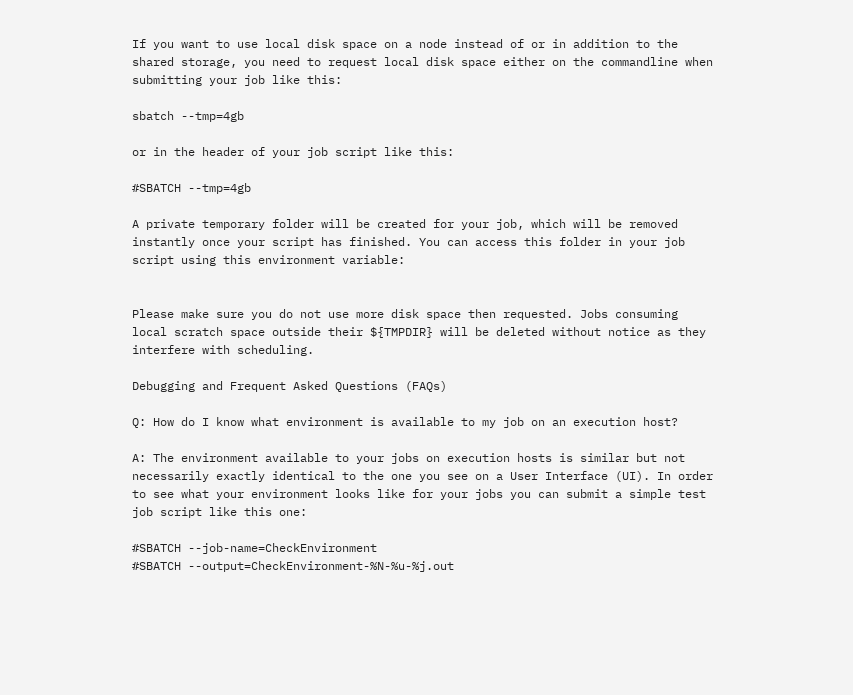If you want to use local disk space on a node instead of or in addition to the shared storage, you need to request local disk space either on the commandline when submitting your job like this:

sbatch --tmp=4gb

or in the header of your job script like this:

#SBATCH --tmp=4gb

A private temporary folder will be created for your job, which will be removed instantly once your script has finished. You can access this folder in your job script using this environment variable:


Please make sure you do not use more disk space then requested. Jobs consuming local scratch space outside their ${TMPDIR} will be deleted without notice as they interfere with scheduling.

Debugging and Frequent Asked Questions (FAQs)

Q: How do I know what environment is available to my job on an execution host?

A: The environment available to your jobs on execution hosts is similar but not necessarily exactly identical to the one you see on a User Interface (UI). In order to see what your environment looks like for your jobs you can submit a simple test job script like this one:

#SBATCH --job-name=CheckEnvironment
#SBATCH --output=CheckEnvironment-%N-%u-%j.out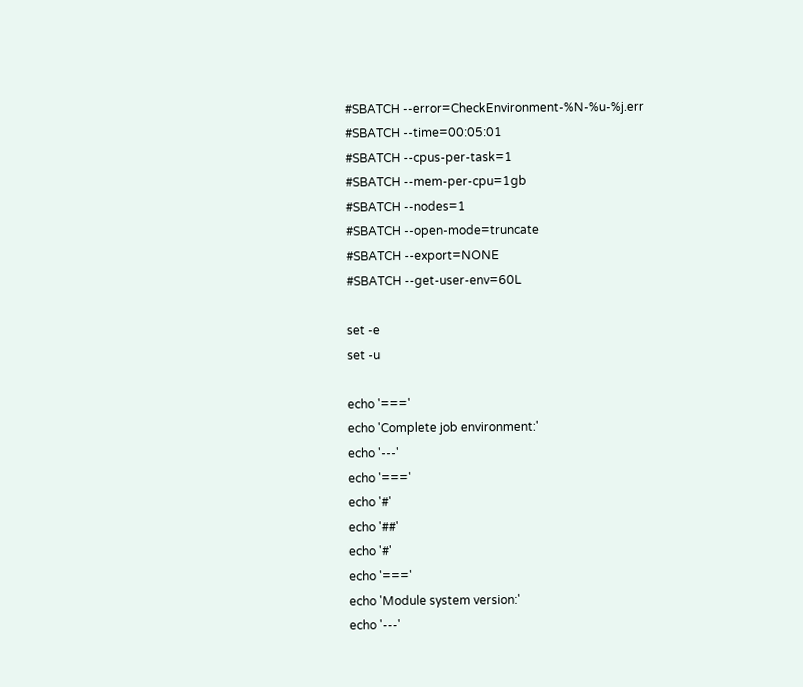#SBATCH --error=CheckEnvironment-%N-%u-%j.err
#SBATCH --time=00:05:01
#SBATCH --cpus-per-task=1
#SBATCH --mem-per-cpu=1gb
#SBATCH --nodes=1
#SBATCH --open-mode=truncate
#SBATCH --export=NONE
#SBATCH --get-user-env=60L

set -e
set -u

echo '==='
echo 'Complete job environment:'
echo '---'
echo '==='
echo '#'
echo '##'
echo '#'
echo '==='
echo 'Module system version:'
echo '---'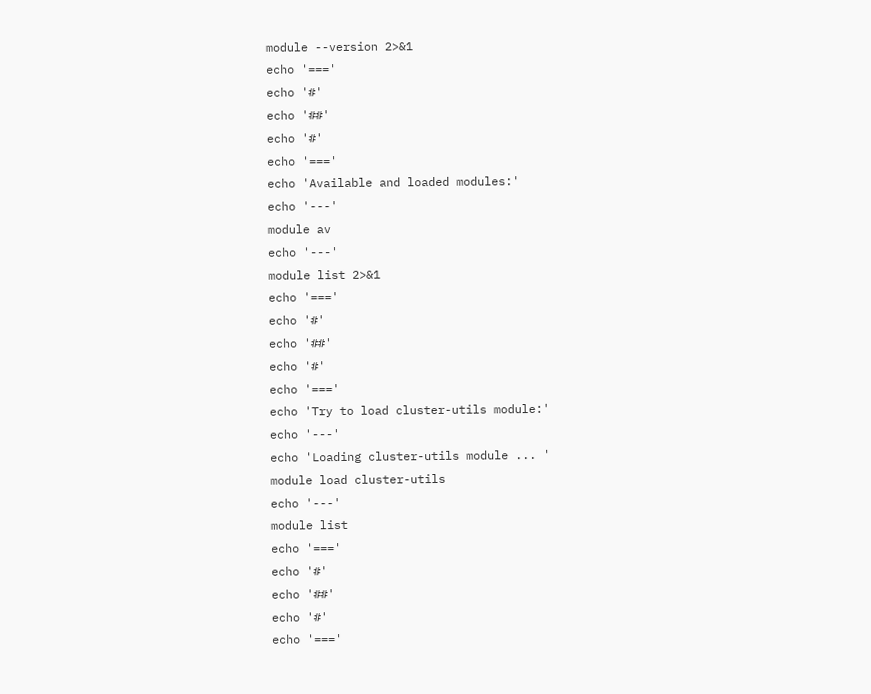module --version 2>&1
echo '==='
echo '#'
echo '##'
echo '#'
echo '==='
echo 'Available and loaded modules:'
echo '---'
module av
echo '---'
module list 2>&1
echo '==='
echo '#'
echo '##'
echo '#'
echo '==='
echo 'Try to load cluster-utils module:'
echo '---'
echo 'Loading cluster-utils module ... '
module load cluster-utils
echo '---'
module list
echo '==='
echo '#'
echo '##'
echo '#'
echo '==='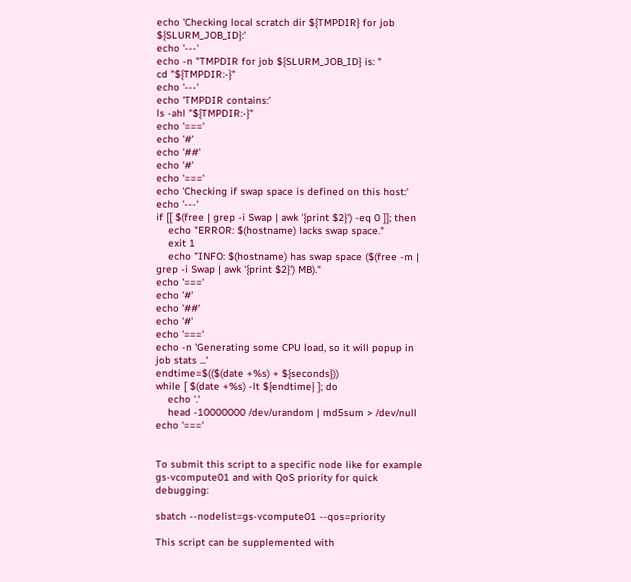echo 'Checking local scratch dir ${TMPDIR} for job ${SLURM_JOB_ID}:'
echo '---'
echo -n "TMPDIR for job ${SLURM_JOB_ID} is: "
cd "${TMPDIR:-}"
echo '---'
echo 'TMPDIR contains:'
ls -ahl "${TMPDIR:-}"
echo '==='
echo '#'
echo '##'
echo '#'
echo '==='
echo 'Checking if swap space is defined on this host:'
echo '---'
if [[ $(free | grep -i Swap | awk '{print $2}') -eq 0 ]]; then
    echo "ERROR: $(hostname) lacks swap space."
    exit 1
    echo "INFO: $(hostname) has swap space ($(free -m | grep -i Swap | awk '{print $2}') MB)."
echo '==='
echo '#'
echo '##'
echo '#'
echo '==='
echo -n 'Generating some CPU load, so it will popup in job stats ...'
endtime=$(($(date +%s) + ${seconds}))
while [ $(date +%s) -lt ${endtime} ]; do
    echo '.'
    head -10000000 /dev/urandom | md5sum > /dev/null
echo '==='


To submit this script to a specific node like for example gs-vcompute01 and with QoS priority for quick debugging:

sbatch --nodelist=gs-vcompute01 --qos=priority

This script can be supplemented with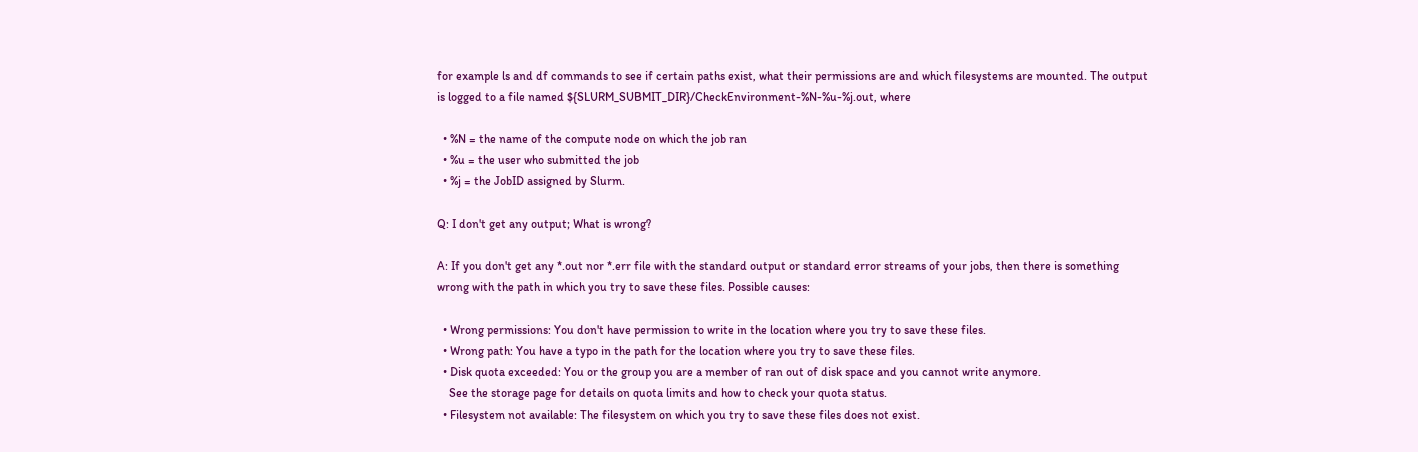for example ls and df commands to see if certain paths exist, what their permissions are and which filesystems are mounted. The output is logged to a file named ${SLURM_SUBMIT_DIR}/CheckEnvironment-%N-%u-%j.out, where

  • %N = the name of the compute node on which the job ran
  • %u = the user who submitted the job
  • %j = the JobID assigned by Slurm.

Q: I don't get any output; What is wrong?

A: If you don't get any *.out nor *.err file with the standard output or standard error streams of your jobs, then there is something wrong with the path in which you try to save these files. Possible causes:

  • Wrong permissions: You don't have permission to write in the location where you try to save these files.
  • Wrong path: You have a typo in the path for the location where you try to save these files.
  • Disk quota exceeded: You or the group you are a member of ran out of disk space and you cannot write anymore.
    See the storage page for details on quota limits and how to check your quota status.
  • Filesystem not available: The filesystem on which you try to save these files does not exist.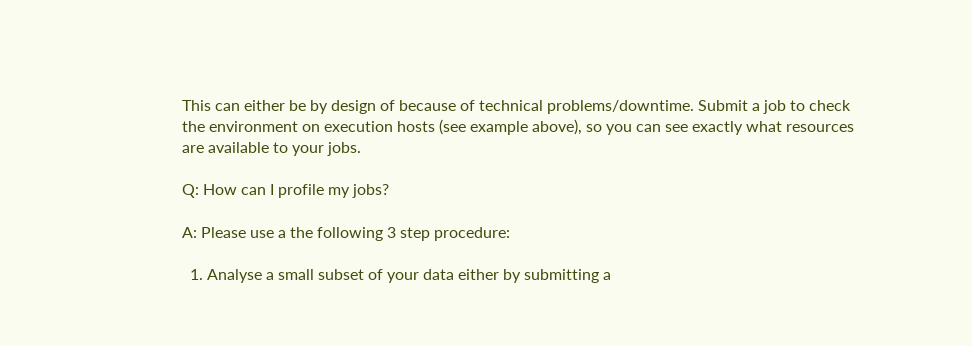This can either be by design of because of technical problems/downtime. Submit a job to check the environment on execution hosts (see example above), so you can see exactly what resources are available to your jobs.

Q: How can I profile my jobs?

A: Please use a the following 3 step procedure:

  1. Analyse a small subset of your data either by submitting a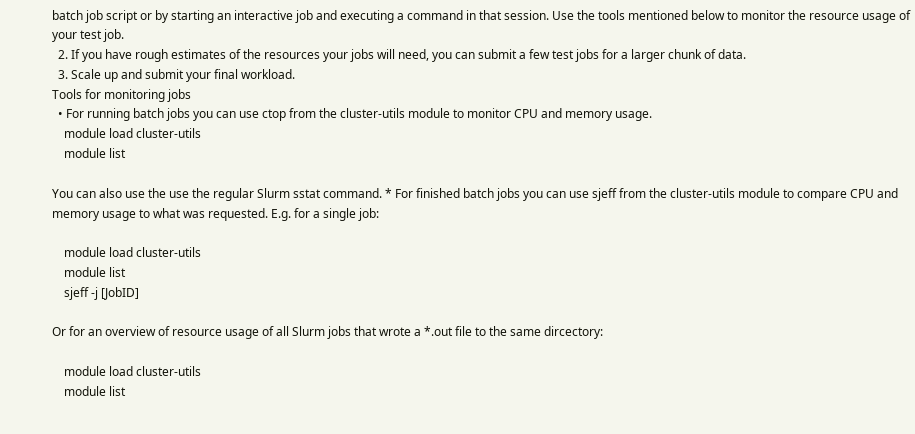batch job script or by starting an interactive job and executing a command in that session. Use the tools mentioned below to monitor the resource usage of your test job.
  2. If you have rough estimates of the resources your jobs will need, you can submit a few test jobs for a larger chunk of data.
  3. Scale up and submit your final workload.
Tools for monitoring jobs
  • For running batch jobs you can use ctop from the cluster-utils module to monitor CPU and memory usage.
    module load cluster-utils
    module list

You can also use the use the regular Slurm sstat command. * For finished batch jobs you can use sjeff from the cluster-utils module to compare CPU and memory usage to what was requested. E.g. for a single job:

    module load cluster-utils
    module list
    sjeff -j [JobID]

Or for an overview of resource usage of all Slurm jobs that wrote a *.out file to the same dircectory:

    module load cluster-utils
    module list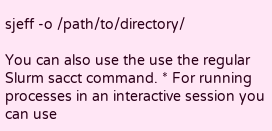sjeff -o /path/to/directory/

You can also use the use the regular Slurm sacct command. * For running processes in an interactive session you can use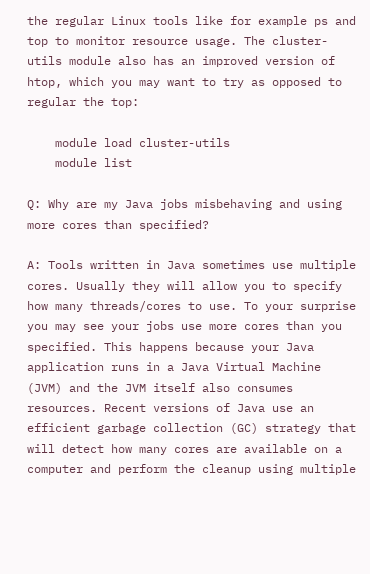the regular Linux tools like for example ps and top to monitor resource usage. The cluster-utils module also has an improved version of htop, which you may want to try as opposed to regular the top:

    module load cluster-utils
    module list

Q: Why are my Java jobs misbehaving and using more cores than specified?

A: Tools written in Java sometimes use multiple cores. Usually they will allow you to specify how many threads/cores to use. To your surprise you may see your jobs use more cores than you specified. This happens because your Java application runs in a Java Virtual Machine (JVM) and the JVM itself also consumes resources. Recent versions of Java use an efficient garbage collection (GC) strategy that will detect how many cores are available on a computer and perform the cleanup using multiple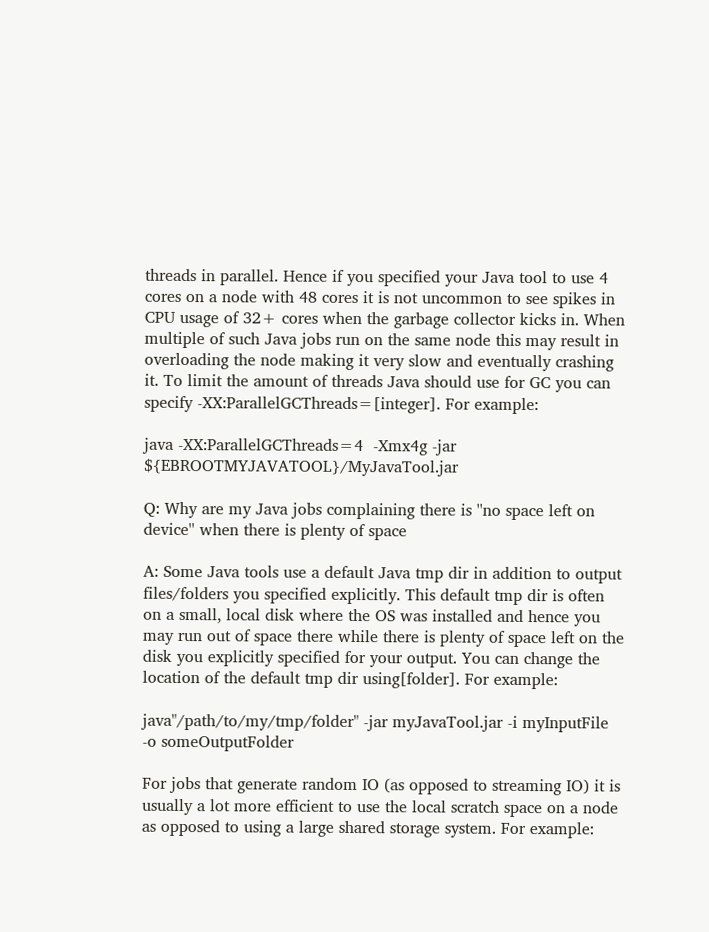threads in parallel. Hence if you specified your Java tool to use 4 cores on a node with 48 cores it is not uncommon to see spikes in CPU usage of 32+ cores when the garbage collector kicks in. When multiple of such Java jobs run on the same node this may result in overloading the node making it very slow and eventually crashing it. To limit the amount of threads Java should use for GC you can specify -XX:ParallelGCThreads=[integer]. For example:

java -XX:ParallelGCThreads=4  -Xmx4g -jar ${EBROOTMYJAVATOOL}/MyJavaTool.jar

Q: Why are my Java jobs complaining there is ''no space left on device'' when there is plenty of space

A: Some Java tools use a default Java tmp dir in addition to output files/folders you specified explicitly. This default tmp dir is often on a small, local disk where the OS was installed and hence you may run out of space there while there is plenty of space left on the disk you explicitly specified for your output. You can change the location of the default tmp dir using[folder]. For example:

java"/path/to/my/tmp/folder" -jar myJavaTool.jar -i myInputFile -o someOutputFolder

For jobs that generate random IO (as opposed to streaming IO) it is usually a lot more efficient to use the local scratch space on a node as opposed to using a large shared storage system. For example: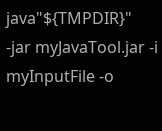java"${TMPDIR}" -jar myJavaTool.jar -i myInputFile -o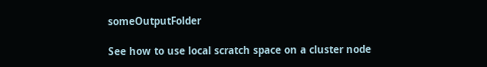someOutputFolder

See how to use local scratch space on a cluster node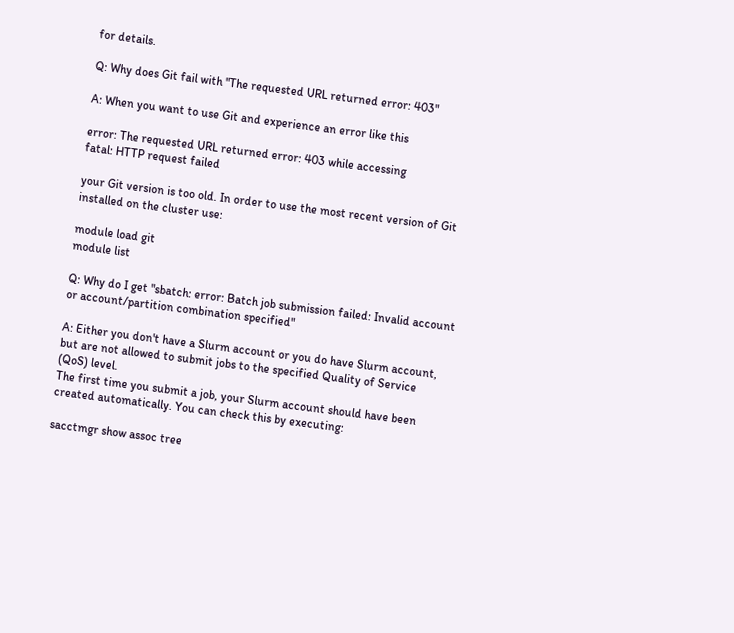for details.

Q: Why does Git fail with "The requested URL returned error: 403"

A: When you want to use Git and experience an error like this

error: The requested URL returned error: 403 while accessing
fatal: HTTP request failed

your Git version is too old. In order to use the most recent version of Git installed on the cluster use:

module load git
module list

Q: Why do I get "sbatch: error: Batch job submission failed: Invalid account or account/partition combination specified"

A: Either you don't have a Slurm account or you do have Slurm account, but are not allowed to submit jobs to the specified Quality of Service (QoS) level.
The first time you submit a job, your Slurm account should have been created automatically. You can check this by executing:

sacctmgr show assoc tree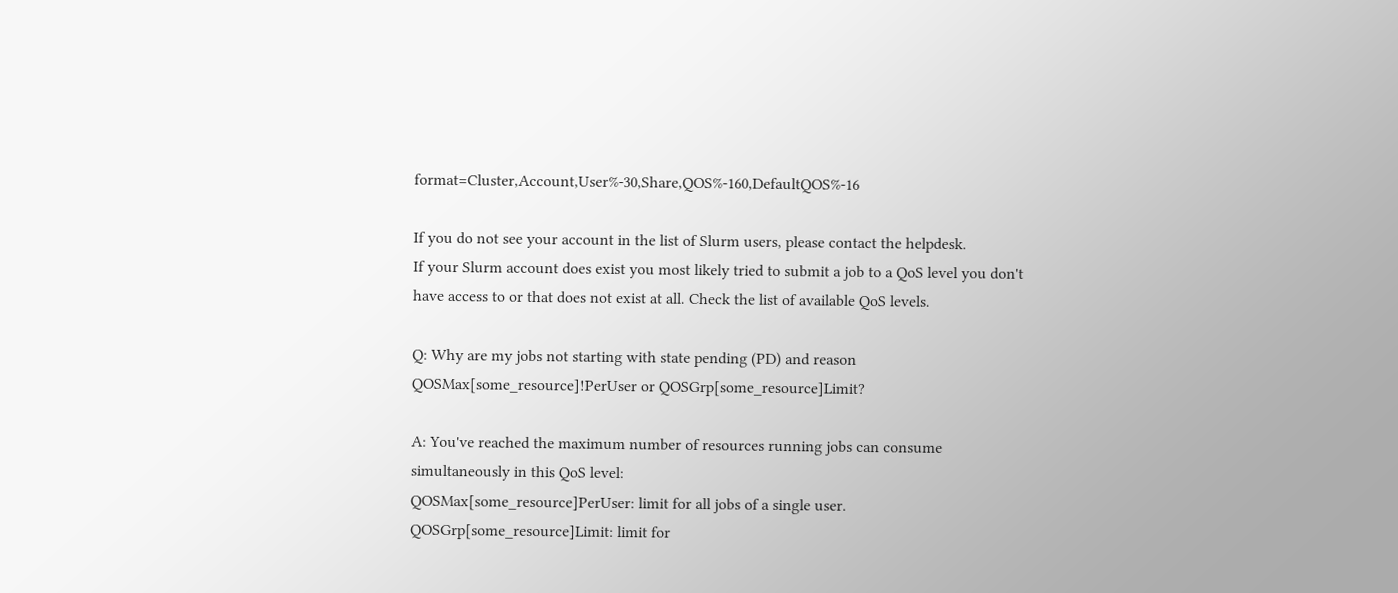format=Cluster,Account,User%-30,Share,QOS%-160,DefaultQOS%-16

If you do not see your account in the list of Slurm users, please contact the helpdesk.
If your Slurm account does exist you most likely tried to submit a job to a QoS level you don't have access to or that does not exist at all. Check the list of available QoS levels.

Q: Why are my jobs not starting with state pending (PD) and reason QOSMax[some_resource]!PerUser or QOSGrp[some_resource]Limit?

A: You've reached the maximum number of resources running jobs can consume simultaneously in this QoS level:
QOSMax[some_resource]PerUser: limit for all jobs of a single user.
QOSGrp[some_resource]Limit: limit for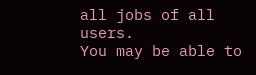all jobs of all users.
You may be able to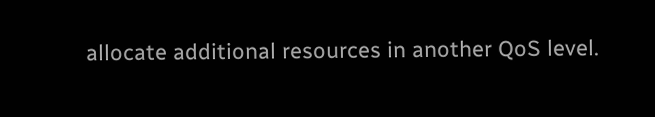allocate additional resources in another QoS level.